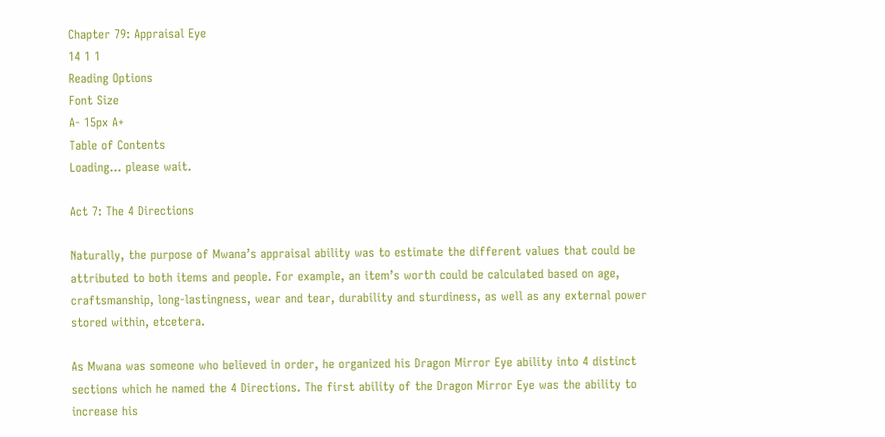Chapter 79: Appraisal Eye
14 1 1
Reading Options
Font Size
A- 15px A+
Table of Contents
Loading... please wait.

Act 7: The 4 Directions

Naturally, the purpose of Mwana’s appraisal ability was to estimate the different values that could be attributed to both items and people. For example, an item’s worth could be calculated based on age, craftsmanship, long-lastingness, wear and tear, durability and sturdiness, as well as any external power stored within, etcetera.

As Mwana was someone who believed in order, he organized his Dragon Mirror Eye ability into 4 distinct sections which he named the 4 Directions. The first ability of the Dragon Mirror Eye was the ability to increase his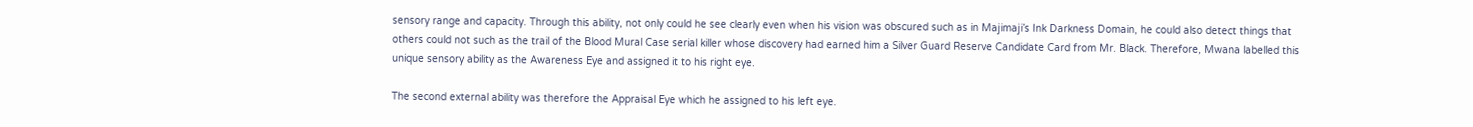sensory range and capacity. Through this ability, not only could he see clearly even when his vision was obscured such as in Majimaji’s Ink Darkness Domain, he could also detect things that others could not such as the trail of the Blood Mural Case serial killer whose discovery had earned him a Silver Guard Reserve Candidate Card from Mr. Black. Therefore, Mwana labelled this unique sensory ability as the Awareness Eye and assigned it to his right eye.

The second external ability was therefore the Appraisal Eye which he assigned to his left eye.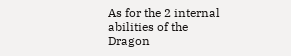As for the 2 internal abilities of the Dragon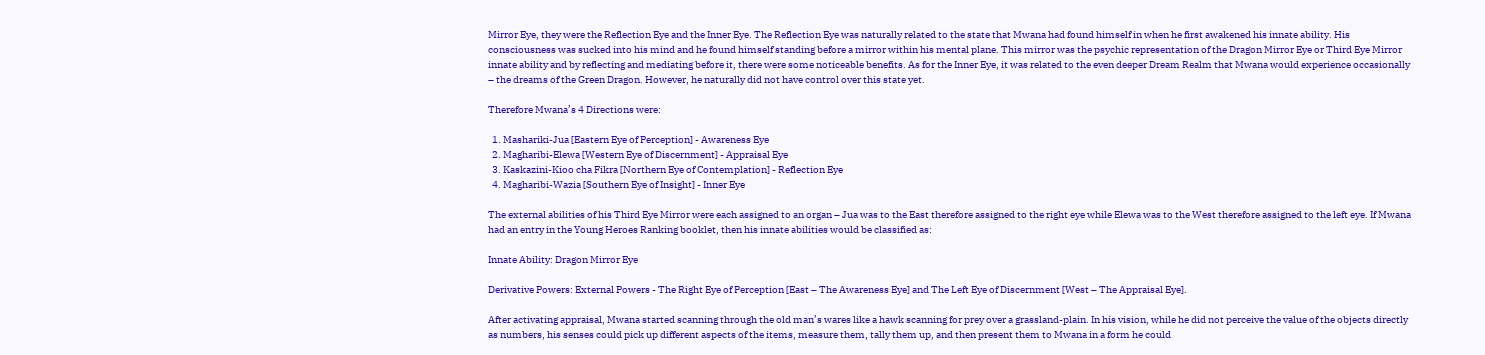Mirror Eye, they were the Reflection Eye and the Inner Eye. The Reflection Eye was naturally related to the state that Mwana had found himself in when he first awakened his innate ability. His consciousness was sucked into his mind and he found himself standing before a mirror within his mental plane. This mirror was the psychic representation of the Dragon Mirror Eye or Third Eye Mirror innate ability and by reflecting and mediating before it, there were some noticeable benefits. As for the Inner Eye, it was related to the even deeper Dream Realm that Mwana would experience occasionally – the dreams of the Green Dragon. However, he naturally did not have control over this state yet.

Therefore Mwana’s 4 Directions were:

  1. Mashariki-Jua [Eastern Eye of Perception] - Awareness Eye
  2. Magharibi-Elewa [Western Eye of Discernment] - Appraisal Eye
  3. Kaskazini-Kioo cha Fikra [Northern Eye of Contemplation] - Reflection Eye
  4. Magharibi-Wazia [Southern Eye of Insight] - Inner Eye

The external abilities of his Third Eye Mirror were each assigned to an organ – Jua was to the East therefore assigned to the right eye while Elewa was to the West therefore assigned to the left eye. If Mwana had an entry in the Young Heroes Ranking booklet, then his innate abilities would be classified as:

Innate Ability: Dragon Mirror Eye

Derivative Powers: External Powers - The Right Eye of Perception [East – The Awareness Eye] and The Left Eye of Discernment [West – The Appraisal Eye].

After activating appraisal, Mwana started scanning through the old man’s wares like a hawk scanning for prey over a grassland-plain. In his vision, while he did not perceive the value of the objects directly as numbers, his senses could pick up different aspects of the items, measure them, tally them up, and then present them to Mwana in a form he could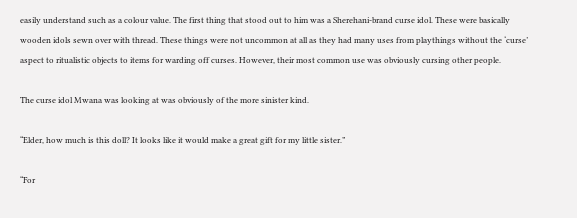easily understand such as a colour value. The first thing that stood out to him was a Sherehani-brand curse idol. These were basically wooden idols sewn over with thread. These things were not uncommon at all as they had many uses from playthings without the ‘curse’ aspect to ritualistic objects to items for warding off curses. However, their most common use was obviously cursing other people.

The curse idol Mwana was looking at was obviously of the more sinister kind.

“Elder, how much is this doll? It looks like it would make a great gift for my little sister.”

“For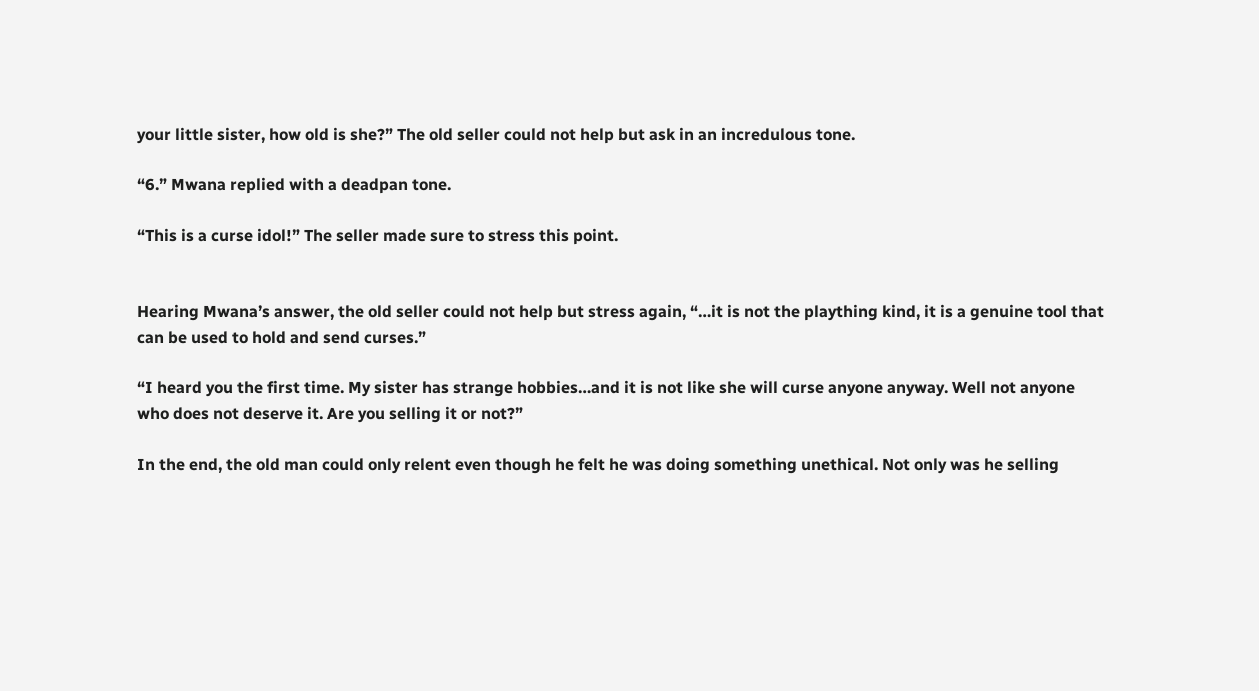your little sister, how old is she?” The old seller could not help but ask in an incredulous tone.

“6.” Mwana replied with a deadpan tone.

“This is a curse idol!” The seller made sure to stress this point.


Hearing Mwana’s answer, the old seller could not help but stress again, “…it is not the plaything kind, it is a genuine tool that can be used to hold and send curses.”

“I heard you the first time. My sister has strange hobbies…and it is not like she will curse anyone anyway. Well not anyone who does not deserve it. Are you selling it or not?”

In the end, the old man could only relent even though he felt he was doing something unethical. Not only was he selling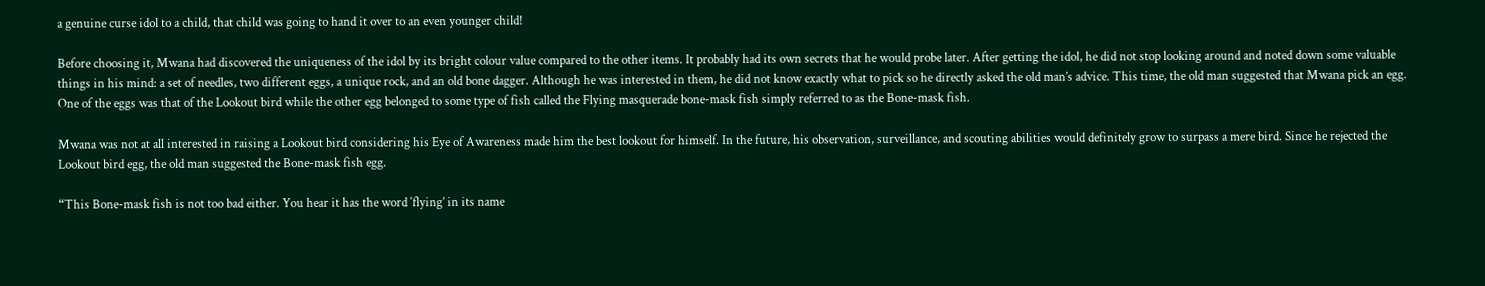a genuine curse idol to a child, that child was going to hand it over to an even younger child!

Before choosing it, Mwana had discovered the uniqueness of the idol by its bright colour value compared to the other items. It probably had its own secrets that he would probe later. After getting the idol, he did not stop looking around and noted down some valuable things in his mind: a set of needles, two different eggs, a unique rock, and an old bone dagger. Although he was interested in them, he did not know exactly what to pick so he directly asked the old man’s advice. This time, the old man suggested that Mwana pick an egg. One of the eggs was that of the Lookout bird while the other egg belonged to some type of fish called the Flying masquerade bone-mask fish simply referred to as the Bone-mask fish.

Mwana was not at all interested in raising a Lookout bird considering his Eye of Awareness made him the best lookout for himself. In the future, his observation, surveillance, and scouting abilities would definitely grow to surpass a mere bird. Since he rejected the Lookout bird egg, the old man suggested the Bone-mask fish egg.

“This Bone-mask fish is not too bad either. You hear it has the word ‘flying’ in its name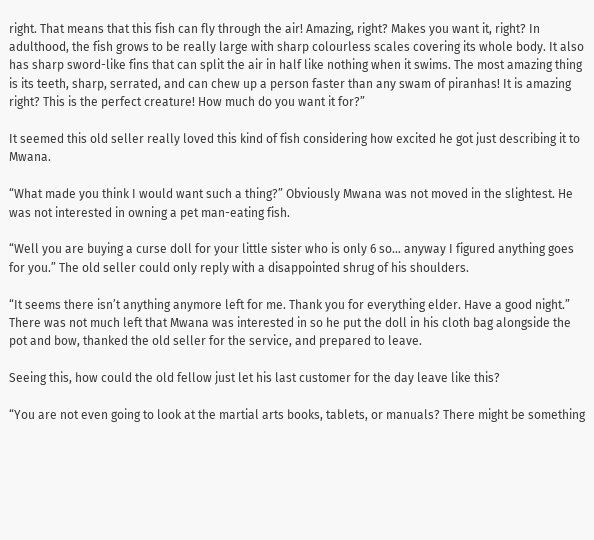right. That means that this fish can fly through the air! Amazing, right? Makes you want it, right? In adulthood, the fish grows to be really large with sharp colourless scales covering its whole body. It also has sharp sword-like fins that can split the air in half like nothing when it swims. The most amazing thing is its teeth, sharp, serrated, and can chew up a person faster than any swam of piranhas! It is amazing right? This is the perfect creature! How much do you want it for?”

It seemed this old seller really loved this kind of fish considering how excited he got just describing it to Mwana.

“What made you think I would want such a thing?” Obviously Mwana was not moved in the slightest. He was not interested in owning a pet man-eating fish.

“Well you are buying a curse doll for your little sister who is only 6 so… anyway I figured anything goes for you.” The old seller could only reply with a disappointed shrug of his shoulders.

“It seems there isn’t anything anymore left for me. Thank you for everything elder. Have a good night.” There was not much left that Mwana was interested in so he put the doll in his cloth bag alongside the pot and bow, thanked the old seller for the service, and prepared to leave.

Seeing this, how could the old fellow just let his last customer for the day leave like this?

“You are not even going to look at the martial arts books, tablets, or manuals? There might be something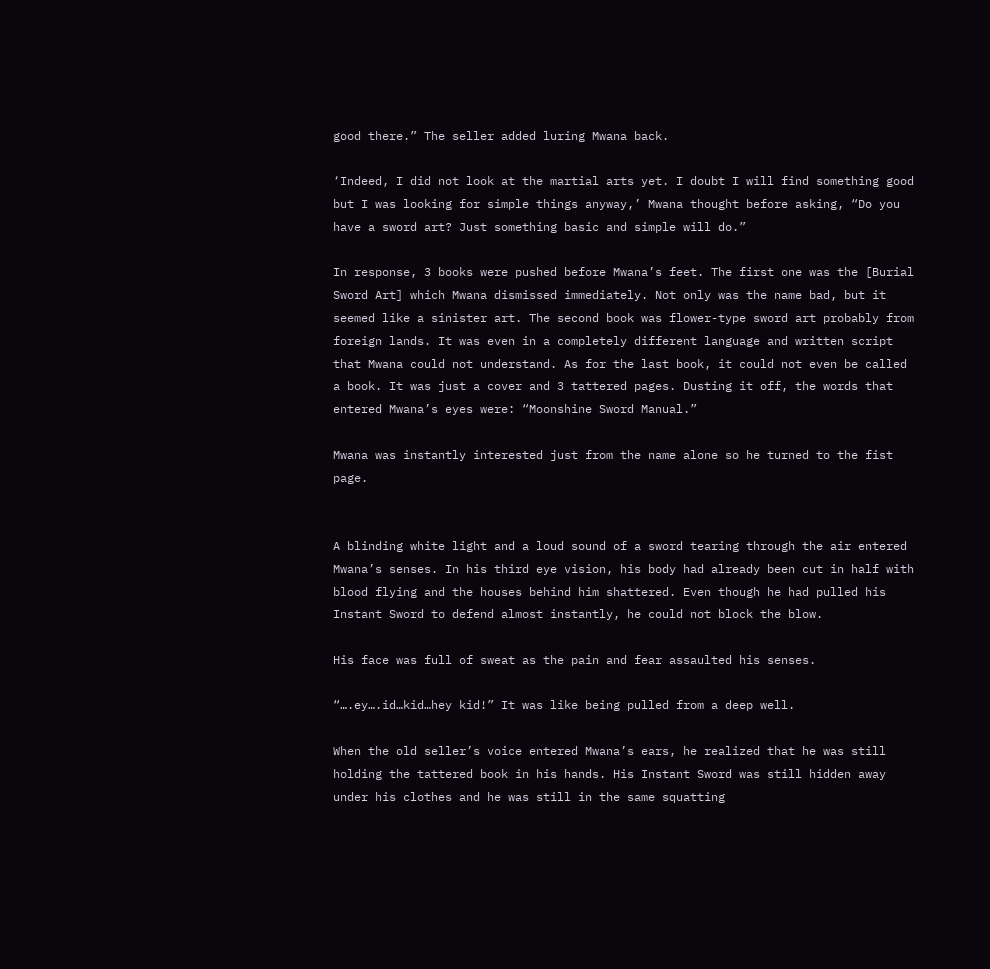good there.” The seller added luring Mwana back.

‘Indeed, I did not look at the martial arts yet. I doubt I will find something good but I was looking for simple things anyway,’ Mwana thought before asking, “Do you have a sword art? Just something basic and simple will do.”

In response, 3 books were pushed before Mwana’s feet. The first one was the [Burial Sword Art] which Mwana dismissed immediately. Not only was the name bad, but it seemed like a sinister art. The second book was flower-type sword art probably from foreign lands. It was even in a completely different language and written script that Mwana could not understand. As for the last book, it could not even be called a book. It was just a cover and 3 tattered pages. Dusting it off, the words that entered Mwana’s eyes were: “Moonshine Sword Manual.”

Mwana was instantly interested just from the name alone so he turned to the fist page.


A blinding white light and a loud sound of a sword tearing through the air entered Mwana’s senses. In his third eye vision, his body had already been cut in half with blood flying and the houses behind him shattered. Even though he had pulled his Instant Sword to defend almost instantly, he could not block the blow.

His face was full of sweat as the pain and fear assaulted his senses.

“….ey….id…kid…hey kid!” It was like being pulled from a deep well.

When the old seller’s voice entered Mwana’s ears, he realized that he was still holding the tattered book in his hands. His Instant Sword was still hidden away under his clothes and he was still in the same squatting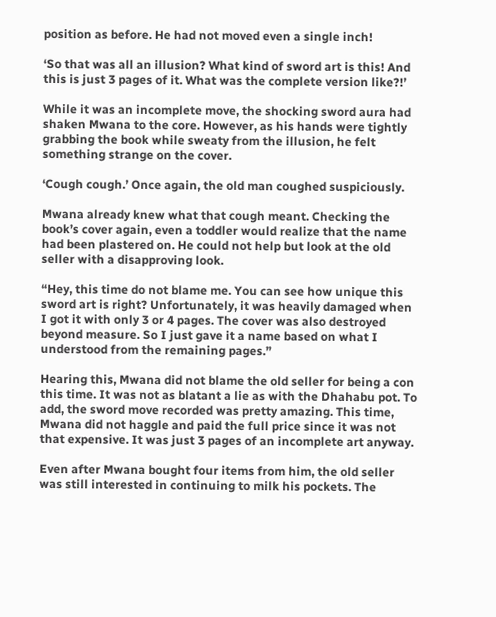position as before. He had not moved even a single inch!

‘So that was all an illusion? What kind of sword art is this! And this is just 3 pages of it. What was the complete version like?!’

While it was an incomplete move, the shocking sword aura had shaken Mwana to the core. However, as his hands were tightly grabbing the book while sweaty from the illusion, he felt something strange on the cover.

‘Cough cough.’ Once again, the old man coughed suspiciously.

Mwana already knew what that cough meant. Checking the book’s cover again, even a toddler would realize that the name had been plastered on. He could not help but look at the old seller with a disapproving look.

“Hey, this time do not blame me. You can see how unique this sword art is right? Unfortunately, it was heavily damaged when I got it with only 3 or 4 pages. The cover was also destroyed beyond measure. So I just gave it a name based on what I understood from the remaining pages.”

Hearing this, Mwana did not blame the old seller for being a con this time. It was not as blatant a lie as with the Dhahabu pot. To add, the sword move recorded was pretty amazing. This time, Mwana did not haggle and paid the full price since it was not that expensive. It was just 3 pages of an incomplete art anyway.

Even after Mwana bought four items from him, the old seller was still interested in continuing to milk his pockets. The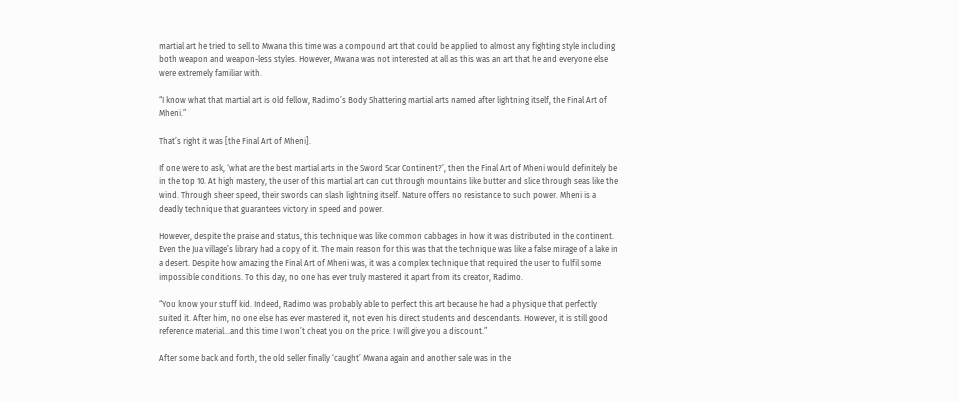martial art he tried to sell to Mwana this time was a compound art that could be applied to almost any fighting style including both weapon and weapon-less styles. However, Mwana was not interested at all as this was an art that he and everyone else were extremely familiar with.

“I know what that martial art is old fellow, Radimo’s Body Shattering martial arts named after lightning itself, the Final Art of Mheni.”

That’s right it was [the Final Art of Mheni].

If one were to ask, ‘what are the best martial arts in the Sword Scar Continent?’, then the Final Art of Mheni would definitely be in the top 10. At high mastery, the user of this martial art can cut through mountains like butter and slice through seas like the wind. Through sheer speed, their swords can slash lightning itself. Nature offers no resistance to such power. Mheni is a deadly technique that guarantees victory in speed and power.

However, despite the praise and status, this technique was like common cabbages in how it was distributed in the continent. Even the Jua village’s library had a copy of it. The main reason for this was that the technique was like a false mirage of a lake in a desert. Despite how amazing the Final Art of Mheni was, it was a complex technique that required the user to fulfil some impossible conditions. To this day, no one has ever truly mastered it apart from its creator, Radimo.

“You know your stuff kid. Indeed, Radimo was probably able to perfect this art because he had a physique that perfectly suited it. After him, no one else has ever mastered it, not even his direct students and descendants. However, it is still good reference material…and this time I won’t cheat you on the price. I will give you a discount.”

After some back and forth, the old seller finally ‘caught’ Mwana again and another sale was in the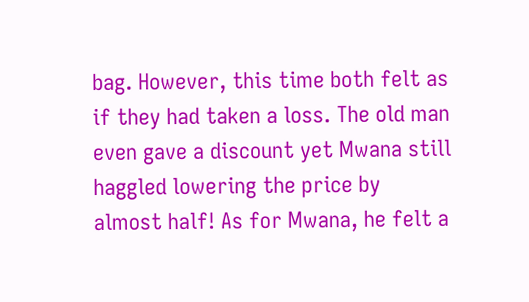bag. However, this time both felt as if they had taken a loss. The old man even gave a discount yet Mwana still haggled lowering the price by almost half! As for Mwana, he felt a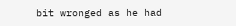bit wronged as he had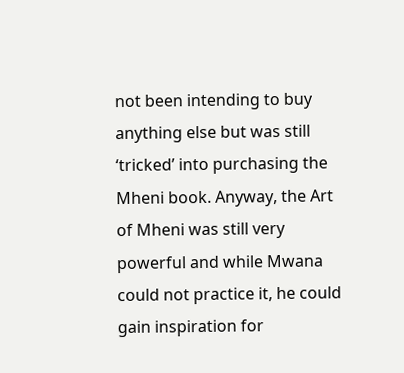not been intending to buy anything else but was still ‘tricked’ into purchasing the Mheni book. Anyway, the Art of Mheni was still very powerful and while Mwana could not practice it, he could gain inspiration for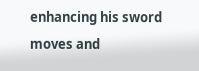enhancing his sword moves and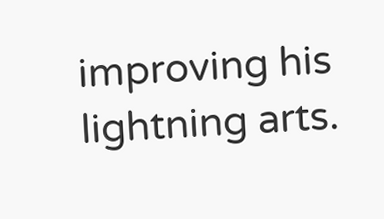improving his lightning arts.